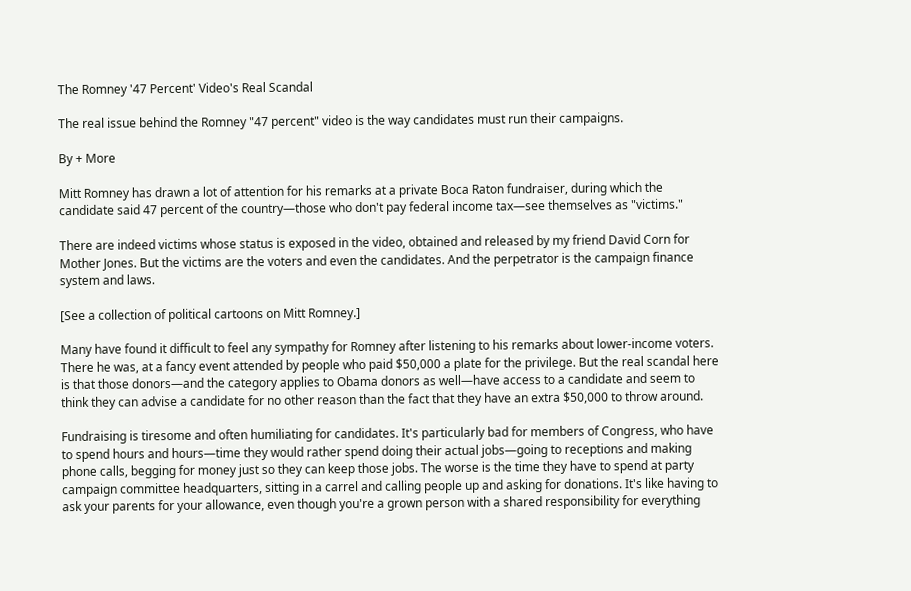The Romney '47 Percent' Video's Real Scandal

The real issue behind the Romney "47 percent" video is the way candidates must run their campaigns.

By + More

Mitt Romney has drawn a lot of attention for his remarks at a private Boca Raton fundraiser, during which the candidate said 47 percent of the country—those who don't pay federal income tax—see themselves as "victims."

There are indeed victims whose status is exposed in the video, obtained and released by my friend David Corn for Mother Jones. But the victims are the voters and even the candidates. And the perpetrator is the campaign finance system and laws.

[See a collection of political cartoons on Mitt Romney.]

Many have found it difficult to feel any sympathy for Romney after listening to his remarks about lower-income voters. There he was, at a fancy event attended by people who paid $50,000 a plate for the privilege. But the real scandal here is that those donors—and the category applies to Obama donors as well—have access to a candidate and seem to think they can advise a candidate for no other reason than the fact that they have an extra $50,000 to throw around.

Fundraising is tiresome and often humiliating for candidates. It's particularly bad for members of Congress, who have to spend hours and hours—time they would rather spend doing their actual jobs—going to receptions and making phone calls, begging for money just so they can keep those jobs. The worse is the time they have to spend at party campaign committee headquarters, sitting in a carrel and calling people up and asking for donations. It's like having to ask your parents for your allowance, even though you're a grown person with a shared responsibility for everything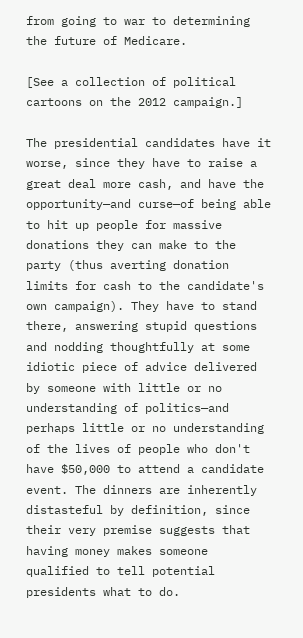from going to war to determining the future of Medicare.

[See a collection of political cartoons on the 2012 campaign.]

The presidential candidates have it worse, since they have to raise a great deal more cash, and have the opportunity—and curse—of being able to hit up people for massive donations they can make to the party (thus averting donation limits for cash to the candidate's own campaign). They have to stand there, answering stupid questions and nodding thoughtfully at some idiotic piece of advice delivered by someone with little or no understanding of politics—and perhaps little or no understanding of the lives of people who don't have $50,000 to attend a candidate event. The dinners are inherently distasteful by definition, since their very premise suggests that having money makes someone qualified to tell potential presidents what to do.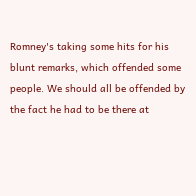Romney's taking some hits for his blunt remarks, which offended some people. We should all be offended by the fact he had to be there at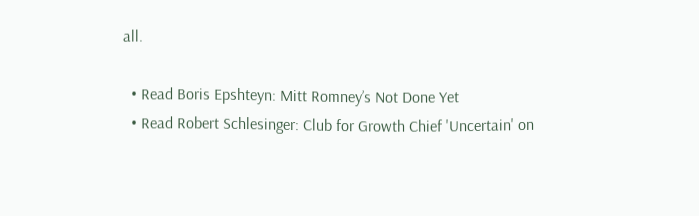all.

  • Read Boris Epshteyn: Mitt Romney’s Not Done Yet
  • Read Robert Schlesinger: Club for Growth Chief 'Uncertain' on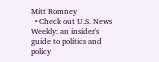Mitt Romney
  • Check out U.S. News Weekly: an insider's guide to politics and policy